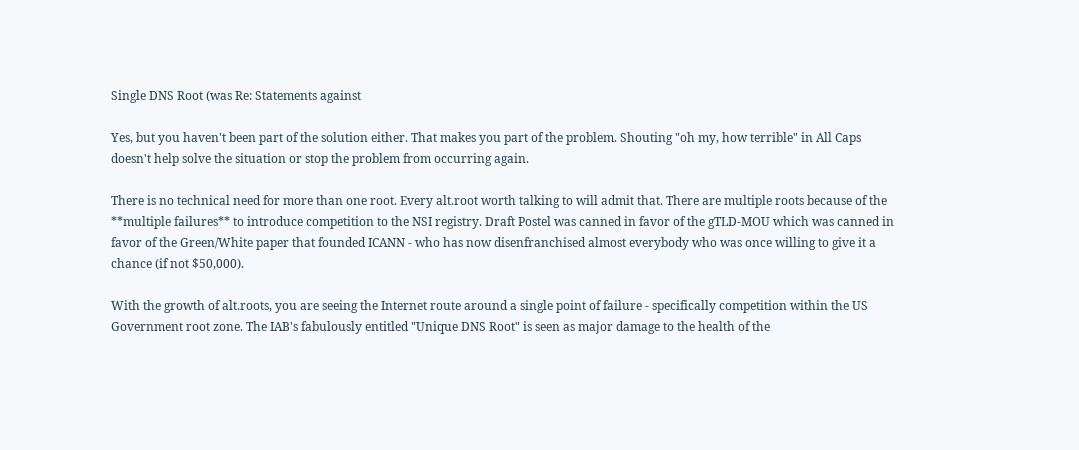Single DNS Root (was Re: Statements against

Yes, but you haven't been part of the solution either. That makes you part of the problem. Shouting "oh my, how terrible" in All Caps doesn't help solve the situation or stop the problem from occurring again.

There is no technical need for more than one root. Every alt.root worth talking to will admit that. There are multiple roots because of the **multiple failures** to introduce competition to the NSI registry. Draft Postel was canned in favor of the gTLD-MOU which was canned in favor of the Green/White paper that founded ICANN - who has now disenfranchised almost everybody who was once willing to give it a chance (if not $50,000).

With the growth of alt.roots, you are seeing the Internet route around a single point of failure - specifically competition within the US Government root zone. The IAB's fabulously entitled "Unique DNS Root" is seen as major damage to the health of the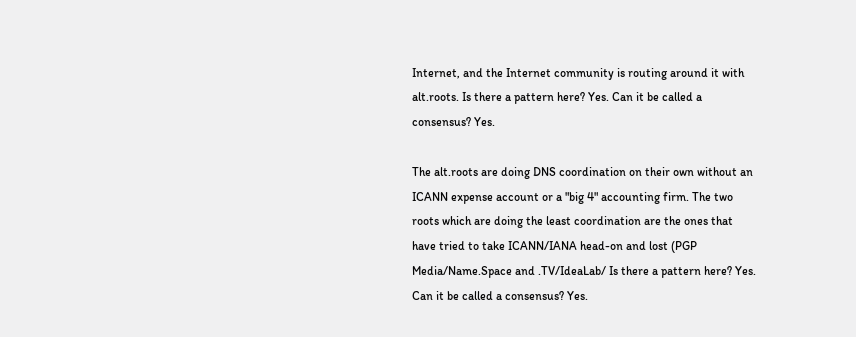Internet, and the Internet community is routing around it with alt.roots. Is there a pattern here? Yes. Can it be called a consensus? Yes.

The alt.roots are doing DNS coordination on their own without an ICANN expense account or a "big 4" accounting firm. The two roots which are doing the least coordination are the ones that have tried to take ICANN/IANA head-on and lost (PGP Media/Name.Space and .TV/IdeaLab/ Is there a pattern here? Yes. Can it be called a consensus? Yes.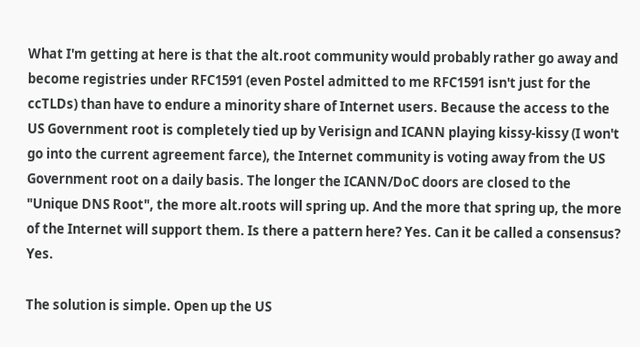What I'm getting at here is that the alt.root community would probably rather go away and become registries under RFC1591 (even Postel admitted to me RFC1591 isn't just for the ccTLDs) than have to endure a minority share of Internet users. Because the access to the US Government root is completely tied up by Verisign and ICANN playing kissy-kissy (I won't go into the current agreement farce), the Internet community is voting away from the US Government root on a daily basis. The longer the ICANN/DoC doors are closed to the "Unique DNS Root", the more alt.roots will spring up. And the more that spring up, the more of the Internet will support them. Is there a pattern here? Yes. Can it be called a consensus? Yes.

The solution is simple. Open up the US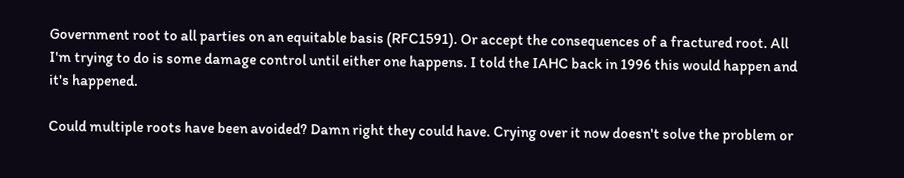Government root to all parties on an equitable basis (RFC1591). Or accept the consequences of a fractured root. All I'm trying to do is some damage control until either one happens. I told the IAHC back in 1996 this would happen and it's happened.

Could multiple roots have been avoided? Damn right they could have. Crying over it now doesn't solve the problem or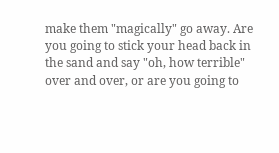make them "magically" go away. Are you going to stick your head back in the sand and say "oh, how terrible" over and over, or are you going to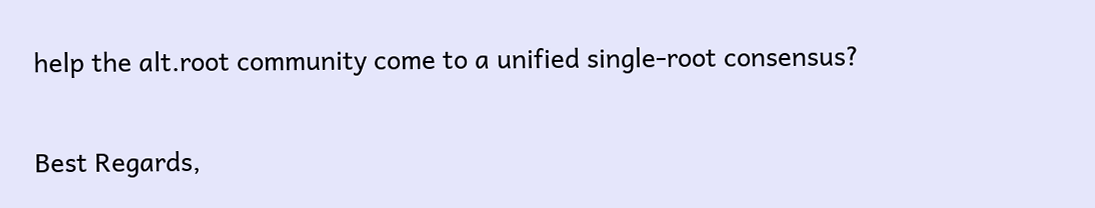help the alt.root community come to a unified single-root consensus?

Best Regards,